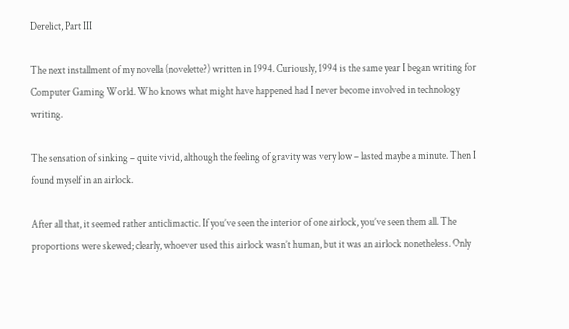Derelict, Part III

The next installment of my novella (novelette?) written in 1994. Curiously, 1994 is the same year I began writing for Computer Gaming World. Who knows what might have happened had I never become involved in technology writing.

The sensation of sinking – quite vivid, although the feeling of gravity was very low – lasted maybe a minute. Then I found myself in an airlock.

After all that, it seemed rather anticlimactic. If you’ve seen the interior of one airlock, you’ve seen them all. The proportions were skewed; clearly, whoever used this airlock wasn’t human, but it was an airlock nonetheless. Only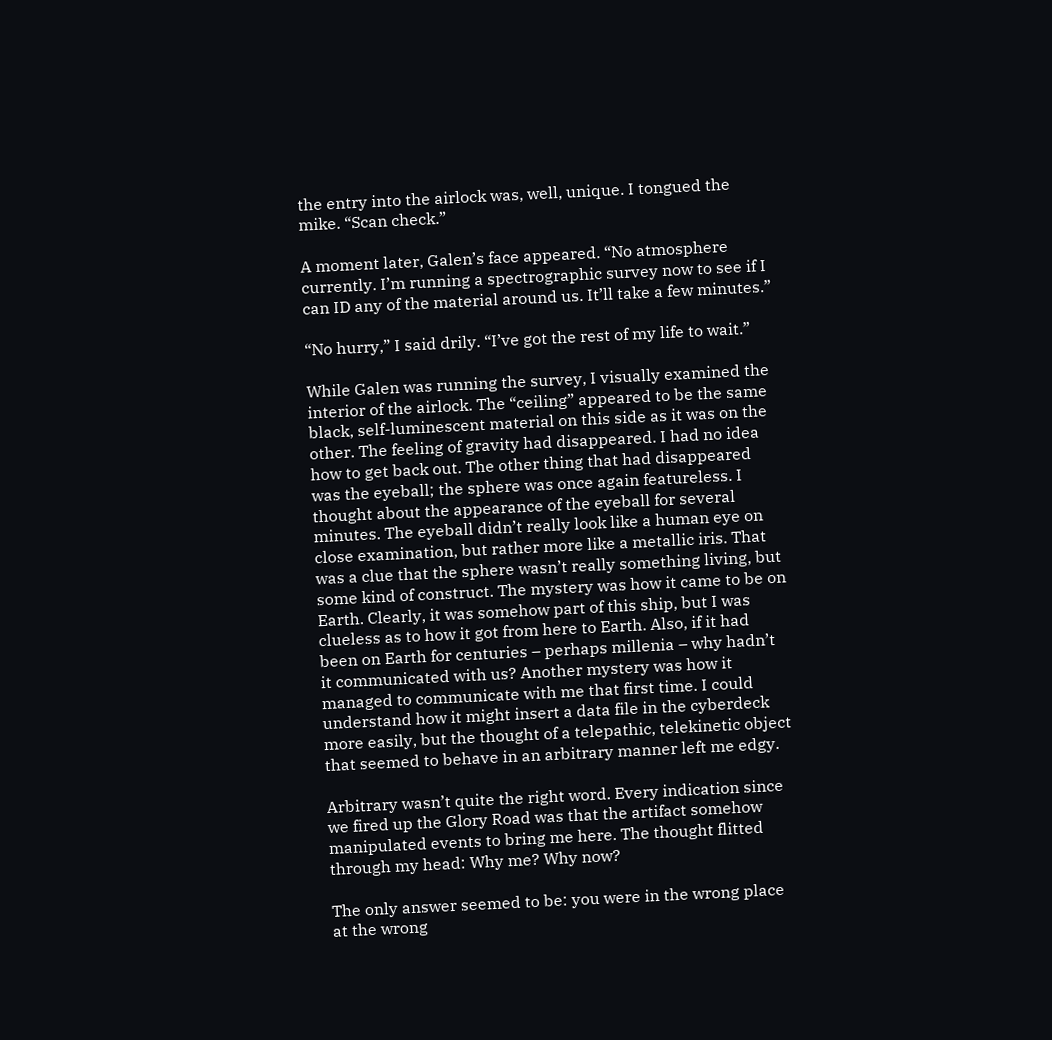the entry into the airlock was, well, unique. I tongued the mike. “Scan check.”

A moment later, Galen’s face appeared. “No atmosphere currently. I’m running a spectrographic survey now to see if I can ID any of the material around us. It’ll take a few minutes.”

“No hurry,” I said drily. “I’ve got the rest of my life to wait.”

While Galen was running the survey, I visually examined the interior of the airlock. The “ceiling” appeared to be the same black, self-luminescent material on this side as it was on the other. The feeling of gravity had disappeared. I had no idea how to get back out. The other thing that had disappeared was the eyeball; the sphere was once again featureless. I thought about the appearance of the eyeball for several minutes. The eyeball didn’t really look like a human eye on close examination, but rather more like a metallic iris. That was a clue that the sphere wasn’t really something living, but some kind of construct. The mystery was how it came to be on Earth. Clearly, it was somehow part of this ship, but I was clueless as to how it got from here to Earth. Also, if it had been on Earth for centuries – perhaps millenia – why hadn’t it communicated with us? Another mystery was how it managed to communicate with me that first time. I could understand how it might insert a data file in the cyberdeck more easily, but the thought of a telepathic, telekinetic object that seemed to behave in an arbitrary manner left me edgy.

Arbitrary wasn’t quite the right word. Every indication since we fired up the Glory Road was that the artifact somehow manipulated events to bring me here. The thought flitted through my head: Why me? Why now?

The only answer seemed to be: you were in the wrong place at the wrong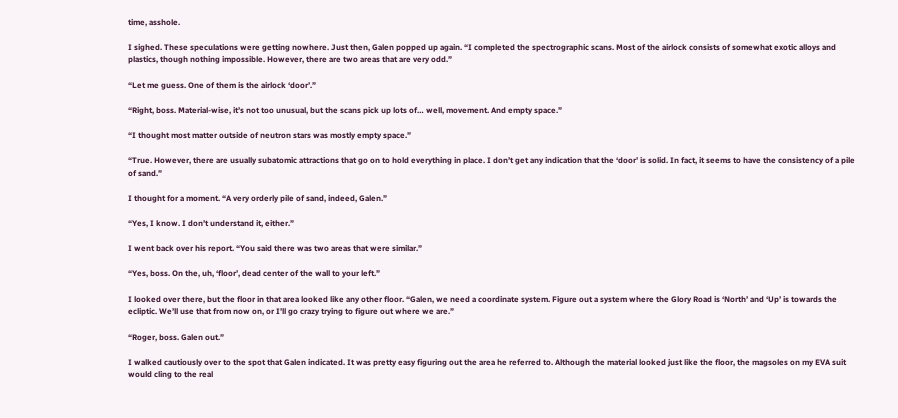time, asshole.

I sighed. These speculations were getting nowhere. Just then, Galen popped up again. “I completed the spectrographic scans. Most of the airlock consists of somewhat exotic alloys and plastics, though nothing impossible. However, there are two areas that are very odd.”

“Let me guess. One of them is the airlock ‘door’.”

“Right, boss. Material-wise, it’s not too unusual, but the scans pick up lots of… well, movement. And empty space.”

“I thought most matter outside of neutron stars was mostly empty space.”

“True. However, there are usually subatomic attractions that go on to hold everything in place. I don’t get any indication that the ‘door’ is solid. In fact, it seems to have the consistency of a pile of sand.”

I thought for a moment. “A very orderly pile of sand, indeed, Galen.”

“Yes, I know. I don’t understand it, either.”

I went back over his report. “You said there was two areas that were similar.”

“Yes, boss. On the, uh, ‘floor’, dead center of the wall to your left.”

I looked over there, but the floor in that area looked like any other floor. “Galen, we need a coordinate system. Figure out a system where the Glory Road is ‘North’ and ‘Up’ is towards the ecliptic. We’ll use that from now on, or I’ll go crazy trying to figure out where we are.”

“Roger, boss. Galen out.”

I walked cautiously over to the spot that Galen indicated. It was pretty easy figuring out the area he referred to. Although the material looked just like the floor, the magsoles on my EVA suit would cling to the real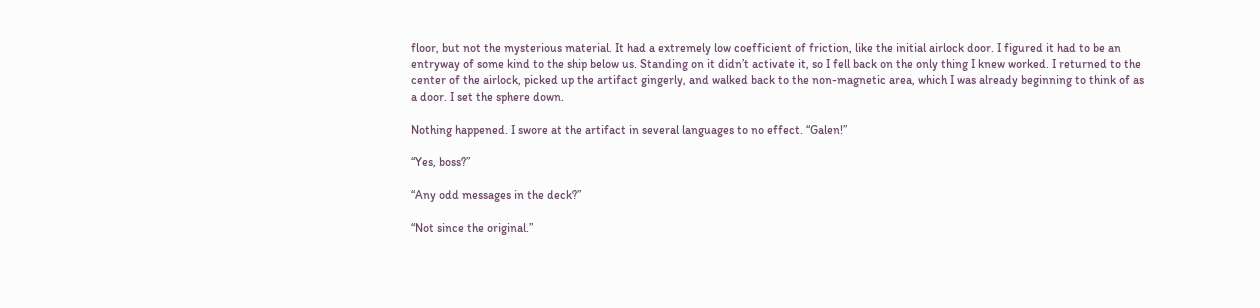floor, but not the mysterious material. It had a extremely low coefficient of friction, like the initial airlock door. I figured it had to be an entryway of some kind to the ship below us. Standing on it didn’t activate it, so I fell back on the only thing I knew worked. I returned to the center of the airlock, picked up the artifact gingerly, and walked back to the non-magnetic area, which I was already beginning to think of as a door. I set the sphere down.

Nothing happened. I swore at the artifact in several languages to no effect. “Galen!”

“Yes, boss?”

“Any odd messages in the deck?”

“Not since the original.”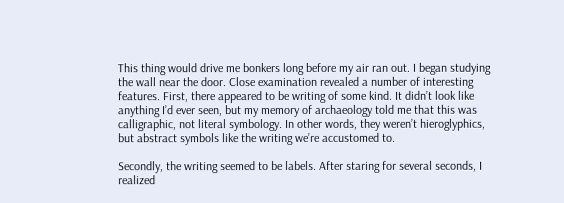This thing would drive me bonkers long before my air ran out. I began studying the wall near the door. Close examination revealed a number of interesting features. First, there appeared to be writing of some kind. It didn’t look like anything I’d ever seen, but my memory of archaeology told me that this was calligraphic, not literal symbology. In other words, they weren’t hieroglyphics, but abstract symbols like the writing we’re accustomed to.

Secondly, the writing seemed to be labels. After staring for several seconds, I realized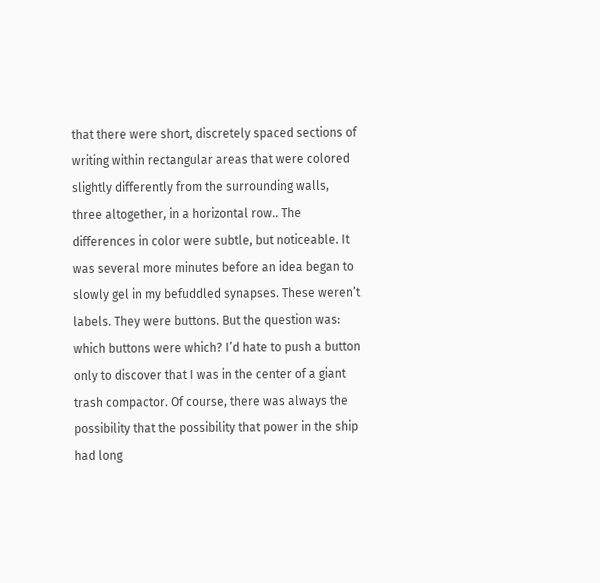that there were short, discretely spaced sections of writing within rectangular areas that were colored slightly differently from the surrounding walls, three altogether, in a horizontal row.. The differences in color were subtle, but noticeable. It was several more minutes before an idea began to slowly gel in my befuddled synapses. These weren’t labels. They were buttons. But the question was: which buttons were which? I’d hate to push a button only to discover that I was in the center of a giant trash compactor. Of course, there was always the possibility that the possibility that power in the ship had long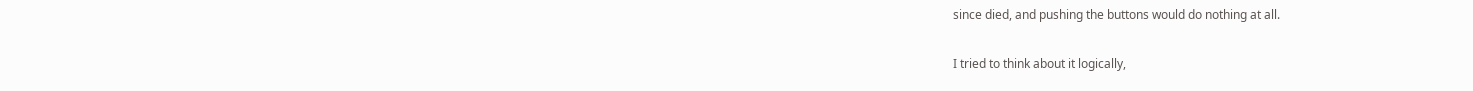since died, and pushing the buttons would do nothing at all.

I tried to think about it logically,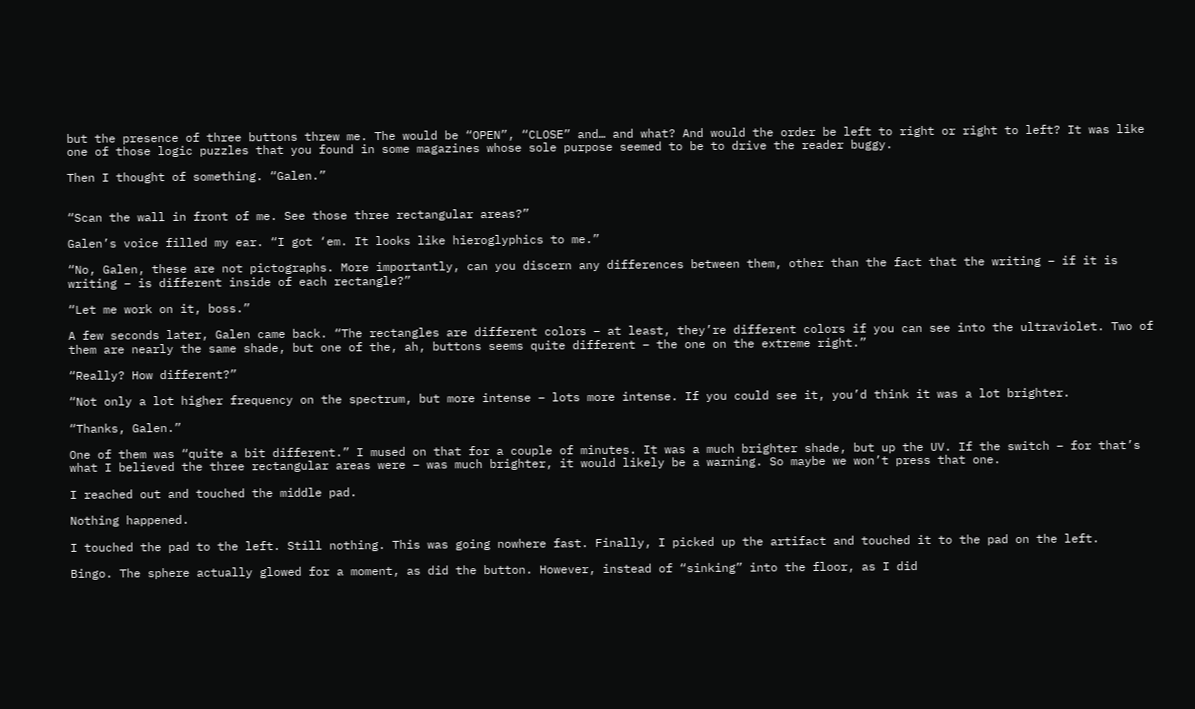but the presence of three buttons threw me. The would be “OPEN”, “CLOSE” and… and what? And would the order be left to right or right to left? It was like one of those logic puzzles that you found in some magazines whose sole purpose seemed to be to drive the reader buggy.

Then I thought of something. “Galen.”


“Scan the wall in front of me. See those three rectangular areas?”

Galen’s voice filled my ear. “I got ‘em. It looks like hieroglyphics to me.”

“No, Galen, these are not pictographs. More importantly, can you discern any differences between them, other than the fact that the writing – if it is writing – is different inside of each rectangle?”

“Let me work on it, boss.”

A few seconds later, Galen came back. “The rectangles are different colors – at least, they’re different colors if you can see into the ultraviolet. Two of them are nearly the same shade, but one of the, ah, buttons seems quite different – the one on the extreme right.”

“Really? How different?”

“Not only a lot higher frequency on the spectrum, but more intense – lots more intense. If you could see it, you’d think it was a lot brighter.

“Thanks, Galen.”

One of them was “quite a bit different.” I mused on that for a couple of minutes. It was a much brighter shade, but up the UV. If the switch – for that’s what I believed the three rectangular areas were – was much brighter, it would likely be a warning. So maybe we won’t press that one.

I reached out and touched the middle pad.

Nothing happened.

I touched the pad to the left. Still nothing. This was going nowhere fast. Finally, I picked up the artifact and touched it to the pad on the left.

Bingo. The sphere actually glowed for a moment, as did the button. However, instead of “sinking” into the floor, as I did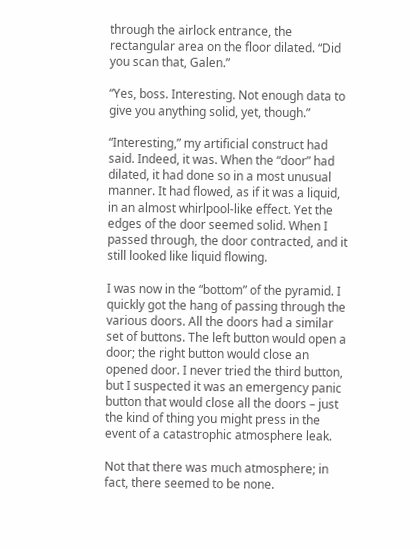through the airlock entrance, the rectangular area on the floor dilated. “Did you scan that, Galen.”

“Yes, boss. Interesting. Not enough data to give you anything solid, yet, though.”

“Interesting,” my artificial construct had said. Indeed, it was. When the “door” had dilated, it had done so in a most unusual manner. It had flowed, as if it was a liquid, in an almost whirlpool-like effect. Yet the edges of the door seemed solid. When I passed through, the door contracted, and it still looked like liquid flowing.

I was now in the “bottom” of the pyramid. I quickly got the hang of passing through the various doors. All the doors had a similar set of buttons. The left button would open a door; the right button would close an opened door. I never tried the third button, but I suspected it was an emergency panic button that would close all the doors – just the kind of thing you might press in the event of a catastrophic atmosphere leak.

Not that there was much atmosphere; in fact, there seemed to be none.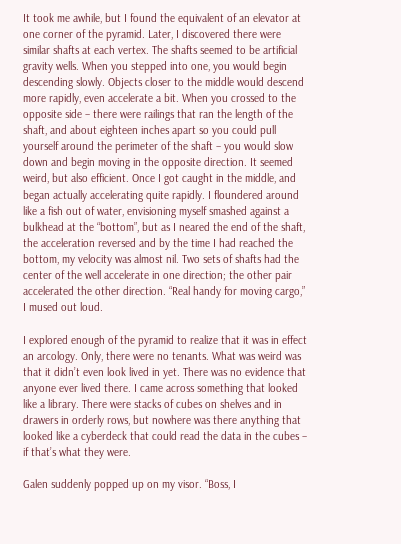It took me awhile, but I found the equivalent of an elevator at one corner of the pyramid. Later, I discovered there were similar shafts at each vertex. The shafts seemed to be artificial gravity wells. When you stepped into one, you would begin descending slowly. Objects closer to the middle would descend more rapidly, even accelerate a bit. When you crossed to the opposite side – there were railings that ran the length of the shaft, and about eighteen inches apart so you could pull yourself around the perimeter of the shaft – you would slow down and begin moving in the opposite direction. It seemed weird, but also efficient. Once I got caught in the middle, and began actually accelerating quite rapidly. I floundered around like a fish out of water, envisioning myself smashed against a bulkhead at the “bottom”, but as I neared the end of the shaft, the acceleration reversed and by the time I had reached the bottom, my velocity was almost nil. Two sets of shafts had the center of the well accelerate in one direction; the other pair accelerated the other direction. “Real handy for moving cargo,” I mused out loud.

I explored enough of the pyramid to realize that it was in effect an arcology. Only, there were no tenants. What was weird was that it didn’t even look lived in yet. There was no evidence that anyone ever lived there. I came across something that looked like a library. There were stacks of cubes on shelves and in drawers in orderly rows, but nowhere was there anything that looked like a cyberdeck that could read the data in the cubes – if that’s what they were.

Galen suddenly popped up on my visor. “Boss, I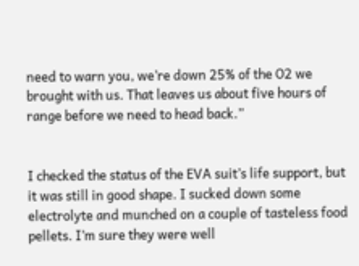need to warn you, we’re down 25% of the O2 we brought with us. That leaves us about five hours of range before we need to head back.”


I checked the status of the EVA suit’s life support, but it was still in good shape. I sucked down some electrolyte and munched on a couple of tasteless food pellets. I’m sure they were well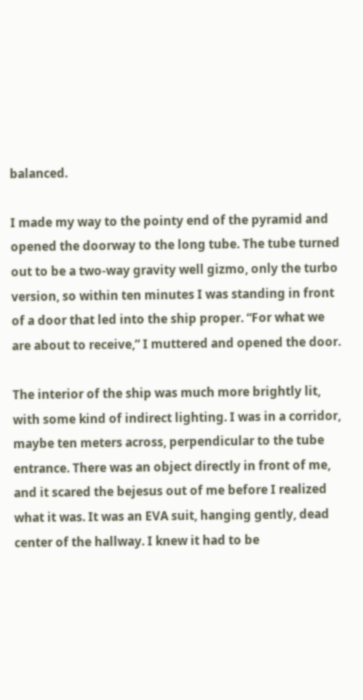balanced.

I made my way to the pointy end of the pyramid and opened the doorway to the long tube. The tube turned out to be a two-way gravity well gizmo, only the turbo version, so within ten minutes I was standing in front of a door that led into the ship proper. “For what we are about to receive,” I muttered and opened the door.

The interior of the ship was much more brightly lit, with some kind of indirect lighting. I was in a corridor, maybe ten meters across, perpendicular to the tube entrance. There was an object directly in front of me, and it scared the bejesus out of me before I realized what it was. It was an EVA suit, hanging gently, dead center of the hallway. I knew it had to be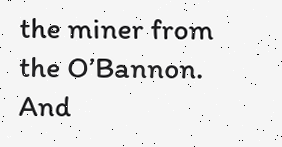the miner from the O’Bannon. And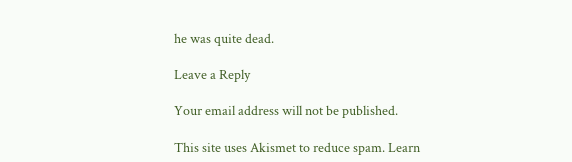he was quite dead.

Leave a Reply

Your email address will not be published.

This site uses Akismet to reduce spam. Learn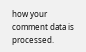how your comment data is processed.